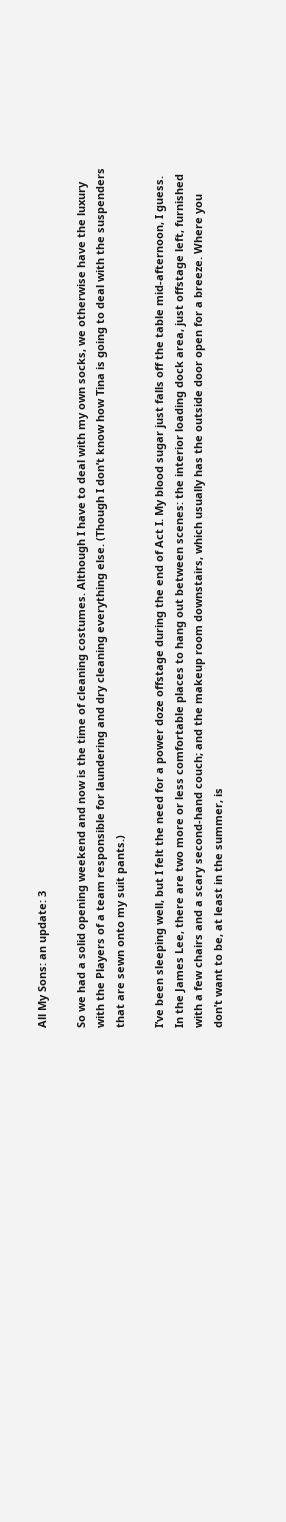All My Sons: an update: 3

So we had a solid opening weekend and now is the time of cleaning costumes. Although I have to deal with my own socks, we otherwise have the luxury with the Players of a team responsible for laundering and dry cleaning everything else. (Though I don’t know how Tina is going to deal with the suspenders that are sewn onto my suit pants.)

I’ve been sleeping well, but I felt the need for a power doze offstage during the end of Act I. My blood sugar just falls off the table mid-afternoon, I guess. In the James Lee, there are two more or less comfortable places to hang out between scenes: the interior loading dock area, just offstage left, furnished with a few chairs and a scary second-hand couch; and the makeup room downstairs, which usually has the outside door open for a breeze. Where you don’t want to be, at least in the summer, is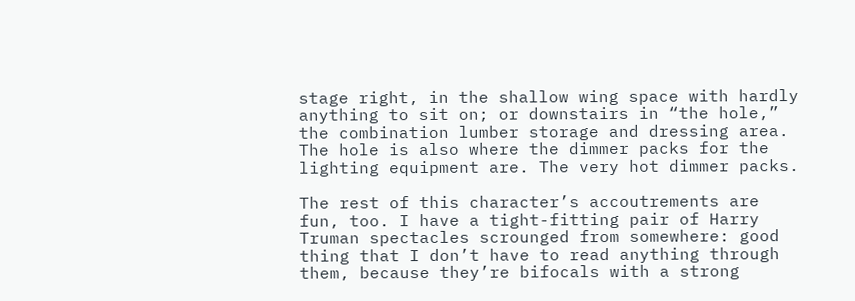stage right, in the shallow wing space with hardly anything to sit on; or downstairs in “the hole,” the combination lumber storage and dressing area. The hole is also where the dimmer packs for the lighting equipment are. The very hot dimmer packs.

The rest of this character’s accoutrements are fun, too. I have a tight-fitting pair of Harry Truman spectacles scrounged from somewhere: good thing that I don’t have to read anything through them, because they’re bifocals with a strong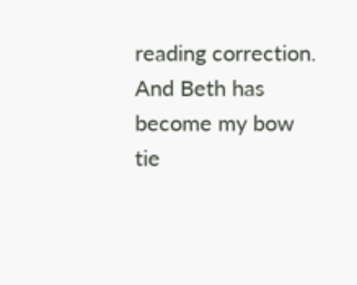reading correction. And Beth has become my bow tie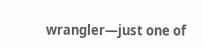wrangler—just one of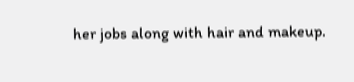her jobs along with hair and makeup.